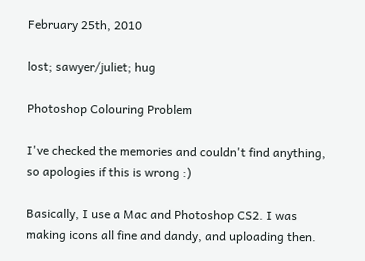February 25th, 2010

lost; sawyer/juliet; hug

Photoshop Colouring Problem

I've checked the memories and couldn't find anything, so apologies if this is wrong :)

Basically, I use a Mac and Photoshop CS2. I was making icons all fine and dandy, and uploading then.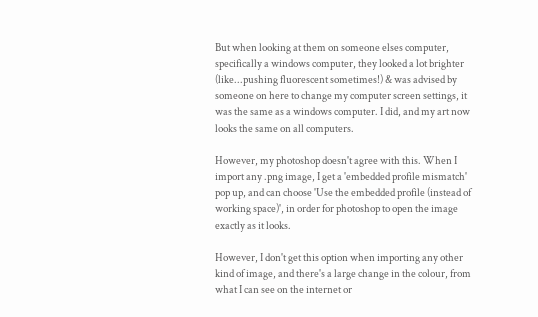But when looking at them on someone elses computer, specifically a windows computer, they looked a lot brighter (like...pushing fluorescent sometimes!) & was advised by someone on here to change my computer screen settings, it was the same as a windows computer. I did, and my art now looks the same on all computers.

However, my photoshop doesn't agree with this. When I import any .png image, I get a 'embedded profile mismatch' pop up, and can choose 'Use the embedded profile (instead of working space)', in order for photoshop to open the image exactly as it looks.

However, I don't get this option when importing any other kind of image, and there's a large change in the colour, from what I can see on the internet or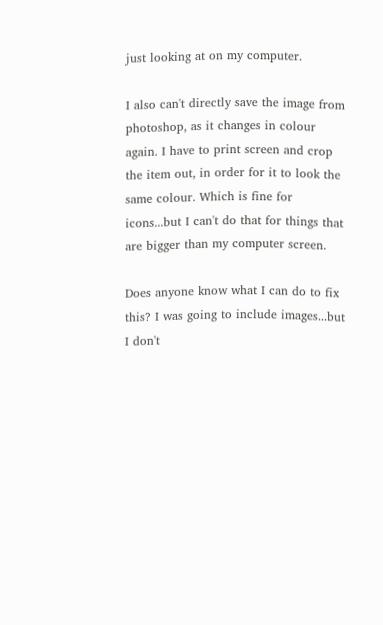just looking at on my computer.

I also can't directly save the image from photoshop, as it changes in colour again. I have to print screen and crop the item out, in order for it to look the same colour. Which is fine for icons...but I can't do that for things that are bigger than my computer screen.

Does anyone know what I can do to fix this? I was going to include images...but I don't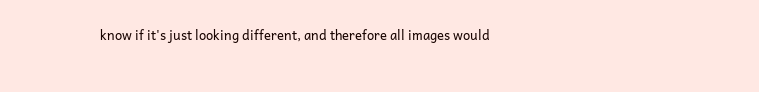know if it's just looking different, and therefore all images would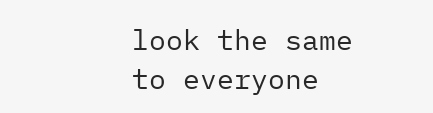look the same to everyone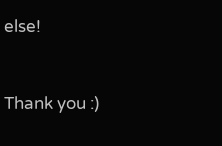else!


Thank you :)